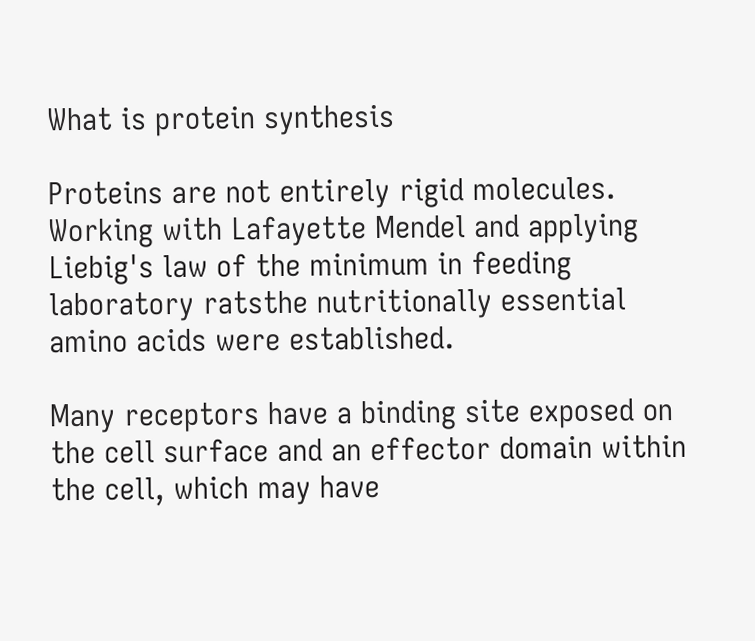What is protein synthesis

Proteins are not entirely rigid molecules. Working with Lafayette Mendel and applying Liebig's law of the minimum in feeding laboratory ratsthe nutritionally essential amino acids were established.

Many receptors have a binding site exposed on the cell surface and an effector domain within the cell, which may have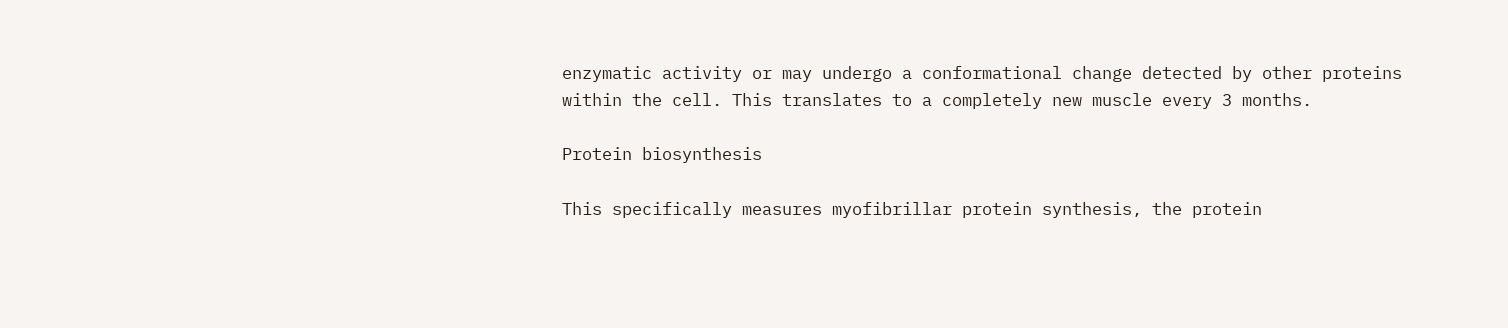enzymatic activity or may undergo a conformational change detected by other proteins within the cell. This translates to a completely new muscle every 3 months.

Protein biosynthesis

This specifically measures myofibrillar protein synthesis, the protein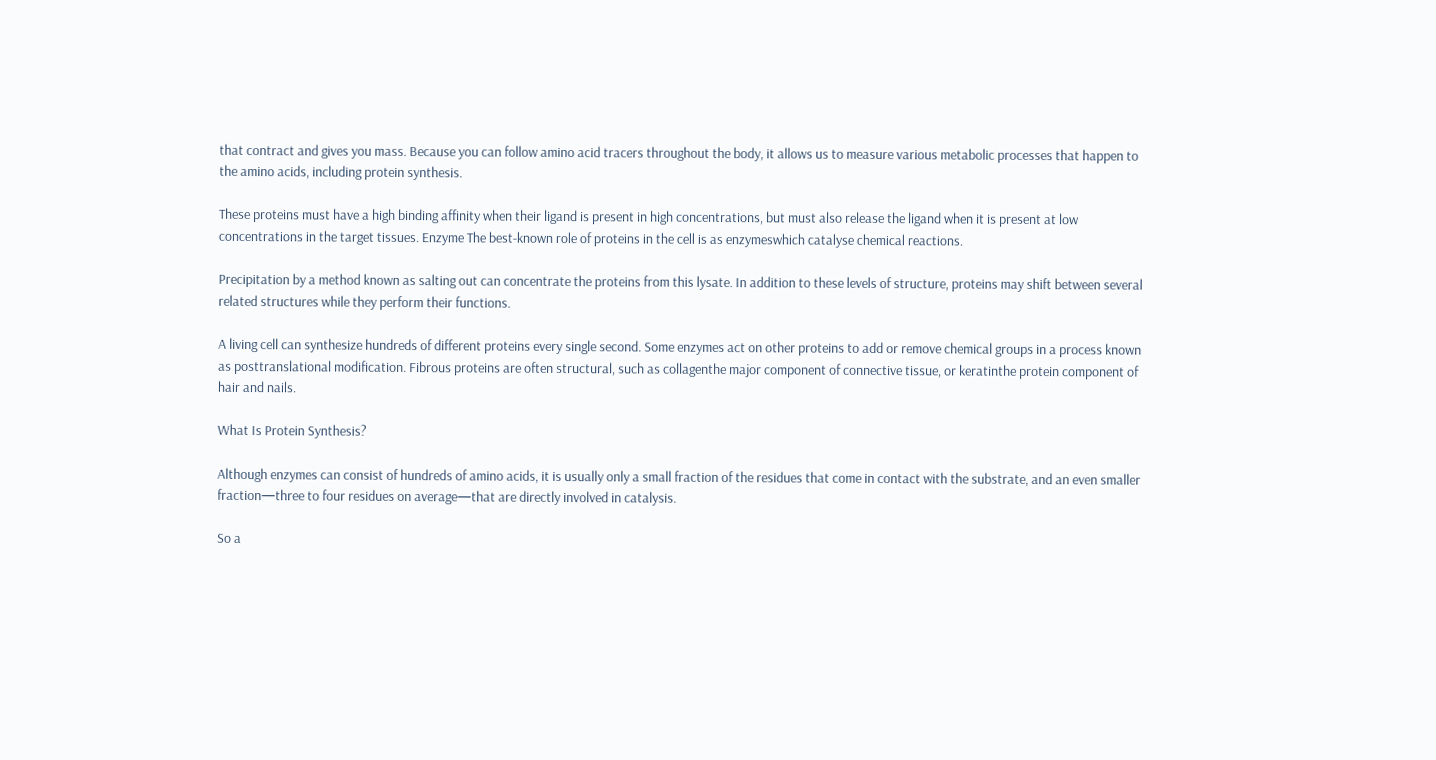that contract and gives you mass. Because you can follow amino acid tracers throughout the body, it allows us to measure various metabolic processes that happen to the amino acids, including protein synthesis.

These proteins must have a high binding affinity when their ligand is present in high concentrations, but must also release the ligand when it is present at low concentrations in the target tissues. Enzyme The best-known role of proteins in the cell is as enzymeswhich catalyse chemical reactions.

Precipitation by a method known as salting out can concentrate the proteins from this lysate. In addition to these levels of structure, proteins may shift between several related structures while they perform their functions.

A living cell can synthesize hundreds of different proteins every single second. Some enzymes act on other proteins to add or remove chemical groups in a process known as posttranslational modification. Fibrous proteins are often structural, such as collagenthe major component of connective tissue, or keratinthe protein component of hair and nails.

What Is Protein Synthesis?

Although enzymes can consist of hundreds of amino acids, it is usually only a small fraction of the residues that come in contact with the substrate, and an even smaller fraction—three to four residues on average—that are directly involved in catalysis.

So a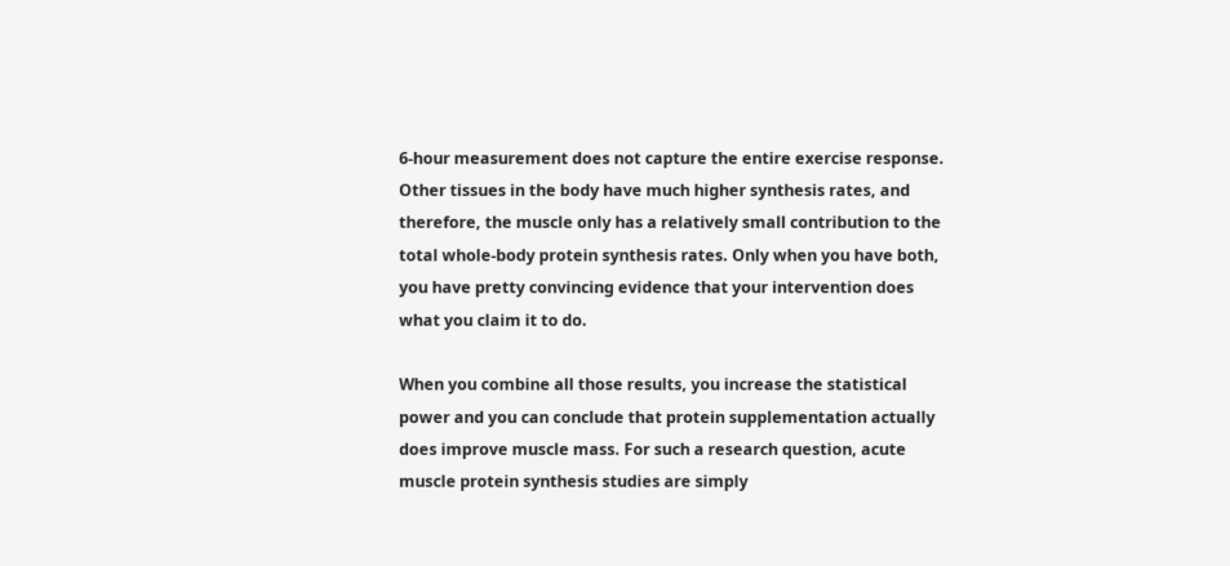6-hour measurement does not capture the entire exercise response. Other tissues in the body have much higher synthesis rates, and therefore, the muscle only has a relatively small contribution to the total whole-body protein synthesis rates. Only when you have both, you have pretty convincing evidence that your intervention does what you claim it to do.

When you combine all those results, you increase the statistical power and you can conclude that protein supplementation actually does improve muscle mass. For such a research question, acute muscle protein synthesis studies are simply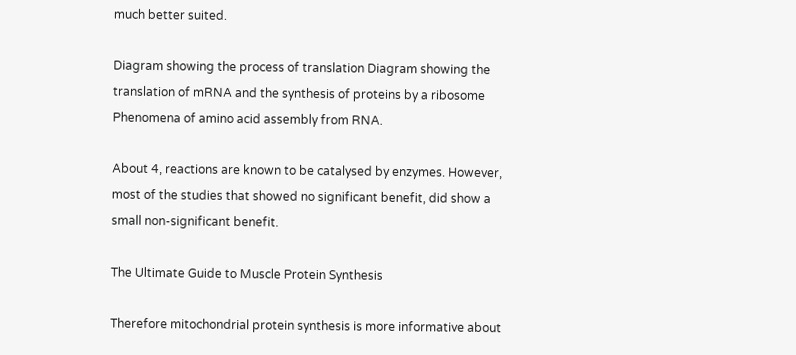much better suited.

Diagram showing the process of translation Diagram showing the translation of mRNA and the synthesis of proteins by a ribosome Phenomena of amino acid assembly from RNA.

About 4, reactions are known to be catalysed by enzymes. However, most of the studies that showed no significant benefit, did show a small non-significant benefit.

The Ultimate Guide to Muscle Protein Synthesis

Therefore mitochondrial protein synthesis is more informative about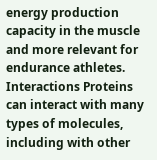energy production capacity in the muscle and more relevant for endurance athletes. Interactions Proteins can interact with many types of molecules, including with other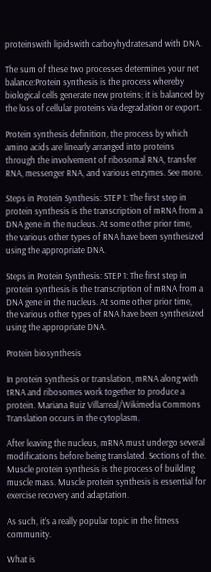proteinswith lipidswith carboyhydratesand with DNA.

The sum of these two processes determines your net balance:Protein synthesis is the process whereby biological cells generate new proteins; it is balanced by the loss of cellular proteins via degradation or export.

Protein synthesis definition, the process by which amino acids are linearly arranged into proteins through the involvement of ribosomal RNA, transfer RNA, messenger RNA, and various enzymes. See more.

Steps in Protein Synthesis: STEP 1: The first step in protein synthesis is the transcription of mRNA from a DNA gene in the nucleus. At some other prior time, the various other types of RNA have been synthesized using the appropriate DNA.

Steps in Protein Synthesis: STEP 1: The first step in protein synthesis is the transcription of mRNA from a DNA gene in the nucleus. At some other prior time, the various other types of RNA have been synthesized using the appropriate DNA.

Protein biosynthesis

In protein synthesis or translation, mRNA along with tRNA and ribosomes work together to produce a protein. Mariana Ruiz Villarreal/Wikimedia Commons Translation occurs in the cytoplasm.

After leaving the nucleus, mRNA must undergo several modifications before being translated. Sections of the. Muscle protein synthesis is the process of building muscle mass. Muscle protein synthesis is essential for exercise recovery and adaptation.

As such, it’s a really popular topic in the fitness community.

What is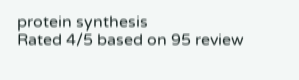protein synthesis
Rated 4/5 based on 95 review